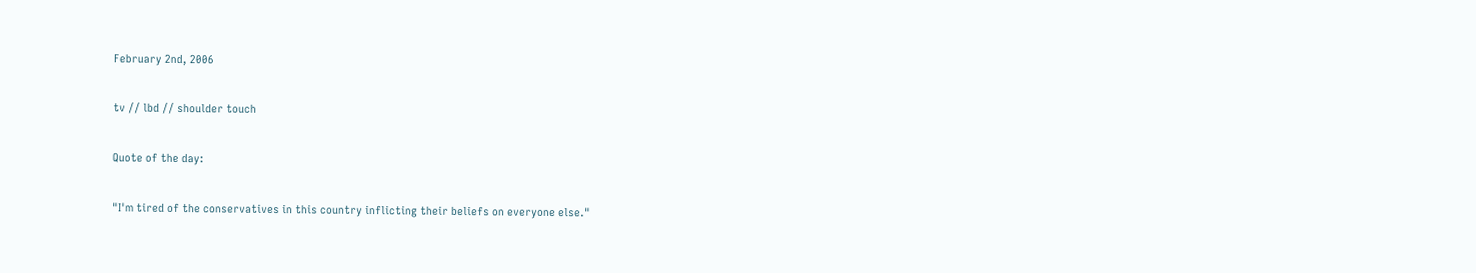February 2nd, 2006

tv // lbd // shoulder touch

Quote of the day:

"I'm tired of the conservatives in this country inflicting their beliefs on everyone else."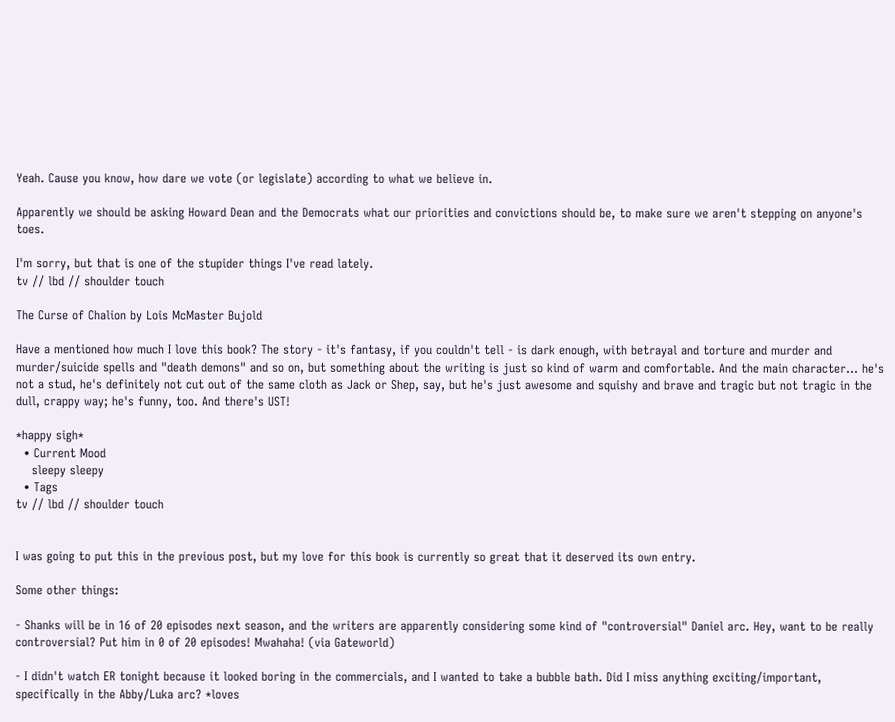Yeah. Cause you know, how dare we vote (or legislate) according to what we believe in.

Apparently we should be asking Howard Dean and the Democrats what our priorities and convictions should be, to make sure we aren't stepping on anyone's toes.

I'm sorry, but that is one of the stupider things I've read lately.
tv // lbd // shoulder touch

The Curse of Chalion by Lois McMaster Bujold

Have a mentioned how much I love this book? The story - it's fantasy, if you couldn't tell - is dark enough, with betrayal and torture and murder and murder/suicide spells and "death demons" and so on, but something about the writing is just so kind of warm and comfortable. And the main character... he's not a stud, he's definitely not cut out of the same cloth as Jack or Shep, say, but he's just awesome and squishy and brave and tragic but not tragic in the dull, crappy way; he's funny, too. And there's UST!

*happy sigh*
  • Current Mood
    sleepy sleepy
  • Tags
tv // lbd // shoulder touch


I was going to put this in the previous post, but my love for this book is currently so great that it deserved its own entry.

Some other things:

- Shanks will be in 16 of 20 episodes next season, and the writers are apparently considering some kind of "controversial" Daniel arc. Hey, want to be really controversial? Put him in 0 of 20 episodes! Mwahaha! (via Gateworld)

- I didn't watch ER tonight because it looked boring in the commercials, and I wanted to take a bubble bath. Did I miss anything exciting/important, specifically in the Abby/Luka arc? *loves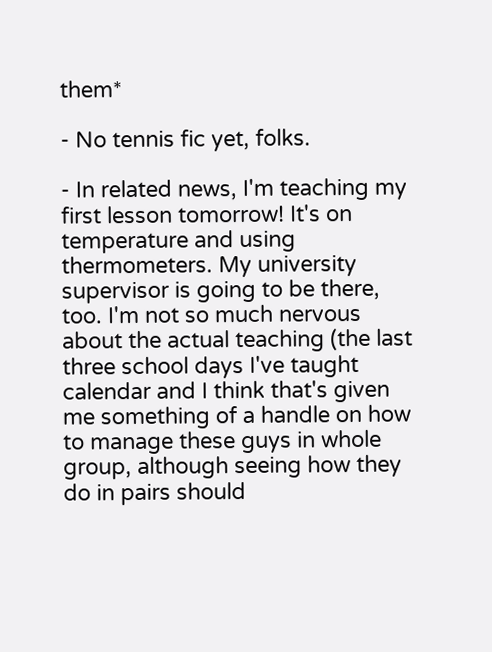them*

- No tennis fic yet, folks.

- In related news, I'm teaching my first lesson tomorrow! It's on temperature and using thermometers. My university supervisor is going to be there, too. I'm not so much nervous about the actual teaching (the last three school days I've taught calendar and I think that's given me something of a handle on how to manage these guys in whole group, although seeing how they do in pairs should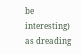be interesting) as dreading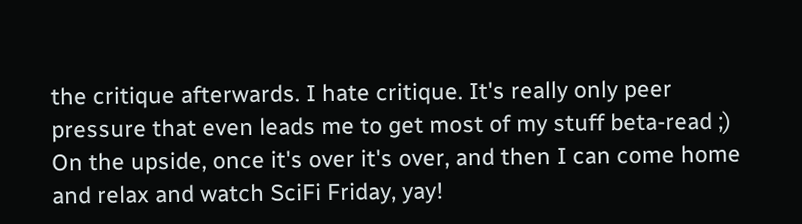the critique afterwards. I hate critique. It's really only peer pressure that even leads me to get most of my stuff beta-read ;) On the upside, once it's over it's over, and then I can come home and relax and watch SciFi Friday, yay!